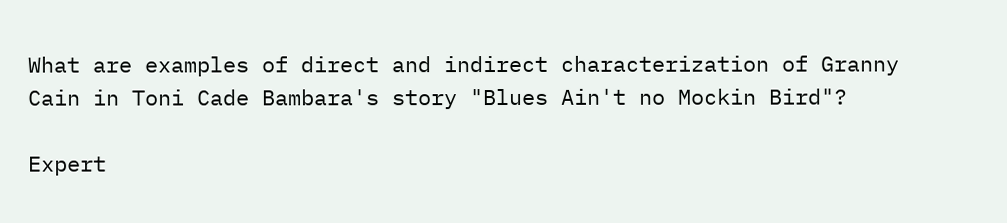What are examples of direct and indirect characterization of Granny Cain in Toni Cade Bambara's story "Blues Ain't no Mockin Bird"?

Expert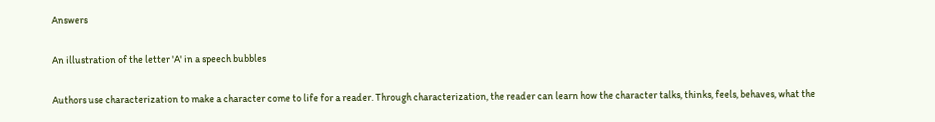Answers

An illustration of the letter 'A' in a speech bubbles

Authors use characterization to make a character come to life for a reader. Through characterization, the reader can learn how the character talks, thinks, feels, behaves, what the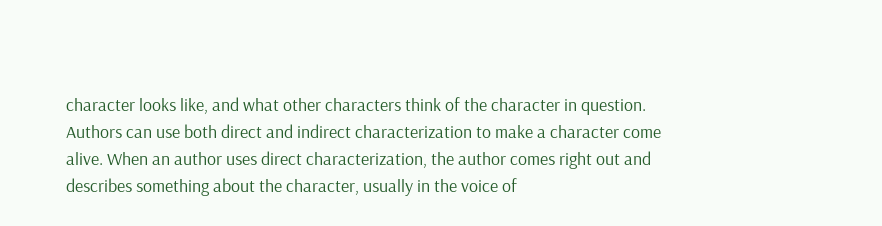character looks like, and what other characters think of the character in question. Authors can use both direct and indirect characterization to make a character come alive. When an author uses direct characterization, the author comes right out and describes something about the character, usually in the voice of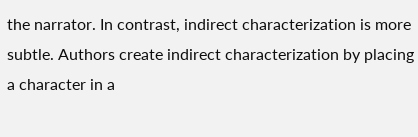the narrator. In contrast, indirect characterization is more subtle. Authors create indirect characterization by placing a character in a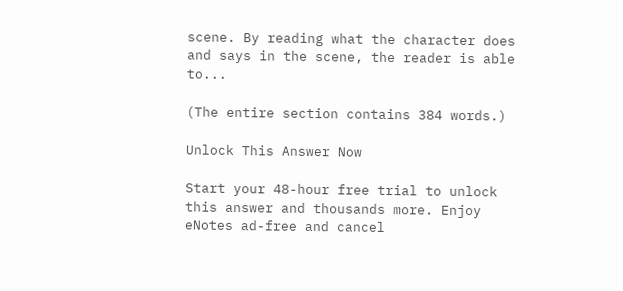scene. By reading what the character does and says in the scene, the reader is able to...

(The entire section contains 384 words.)

Unlock This Answer Now

Start your 48-hour free trial to unlock this answer and thousands more. Enjoy eNotes ad-free and cancel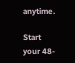anytime.

Start your 48-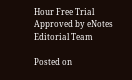Hour Free Trial
Approved by eNotes Editorial Team

Posted on